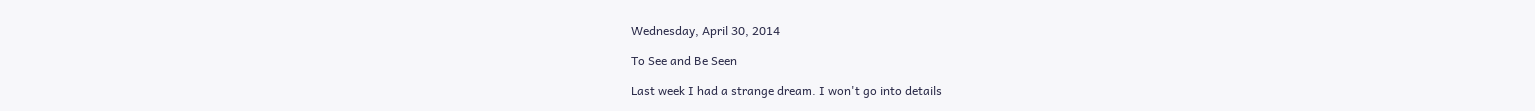Wednesday, April 30, 2014

To See and Be Seen

Last week I had a strange dream. I won't go into details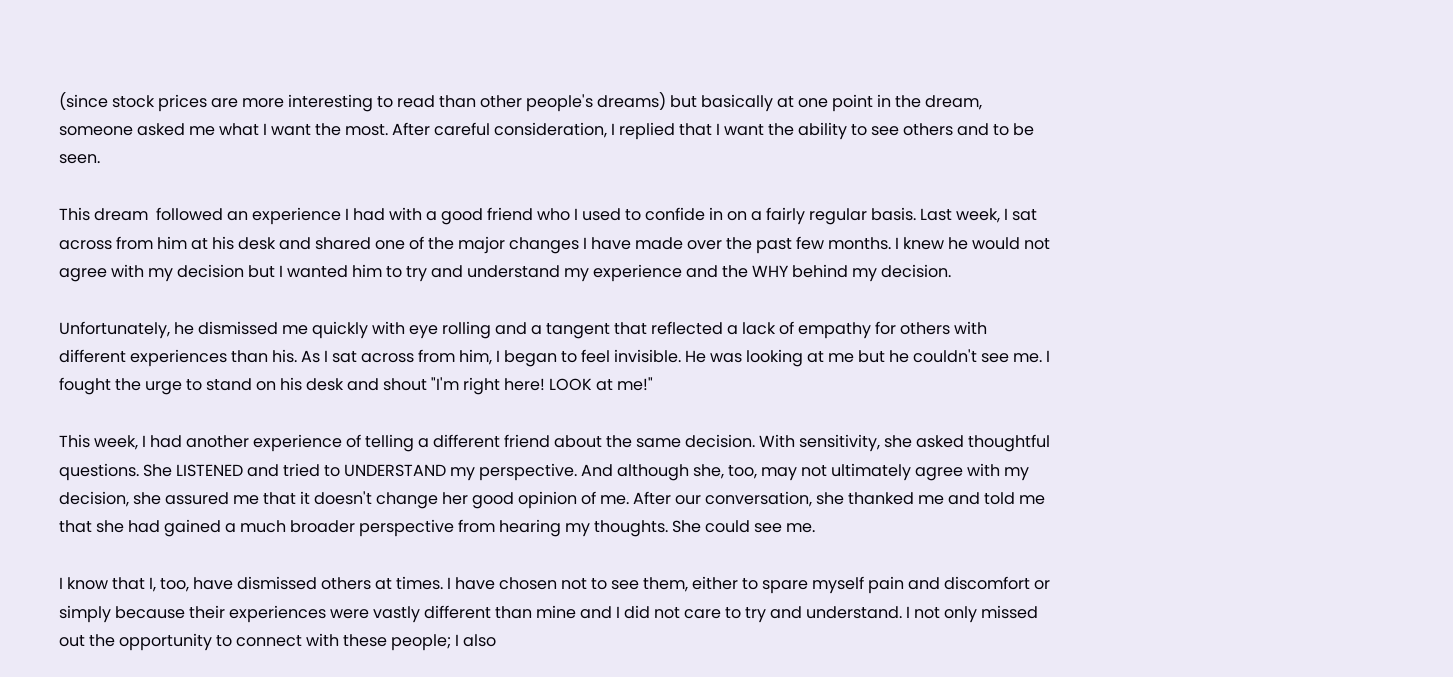(since stock prices are more interesting to read than other people's dreams) but basically at one point in the dream, someone asked me what I want the most. After careful consideration, I replied that I want the ability to see others and to be seen.

This dream  followed an experience I had with a good friend who I used to confide in on a fairly regular basis. Last week, I sat across from him at his desk and shared one of the major changes I have made over the past few months. I knew he would not agree with my decision but I wanted him to try and understand my experience and the WHY behind my decision.

Unfortunately, he dismissed me quickly with eye rolling and a tangent that reflected a lack of empathy for others with different experiences than his. As I sat across from him, I began to feel invisible. He was looking at me but he couldn't see me. I fought the urge to stand on his desk and shout "I'm right here! LOOK at me!"

This week, I had another experience of telling a different friend about the same decision. With sensitivity, she asked thoughtful questions. She LISTENED and tried to UNDERSTAND my perspective. And although she, too, may not ultimately agree with my decision, she assured me that it doesn't change her good opinion of me. After our conversation, she thanked me and told me that she had gained a much broader perspective from hearing my thoughts. She could see me.

I know that I, too, have dismissed others at times. I have chosen not to see them, either to spare myself pain and discomfort or simply because their experiences were vastly different than mine and I did not care to try and understand. I not only missed out the opportunity to connect with these people; I also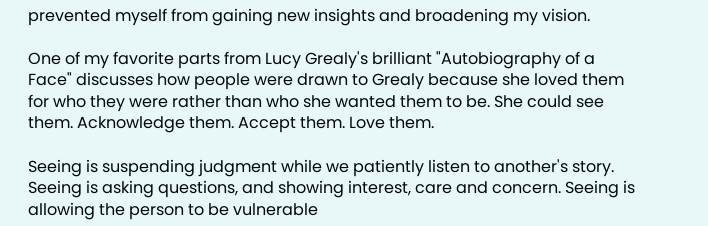prevented myself from gaining new insights and broadening my vision.

One of my favorite parts from Lucy Grealy's brilliant "Autobiography of a Face" discusses how people were drawn to Grealy because she loved them for who they were rather than who she wanted them to be. She could see them. Acknowledge them. Accept them. Love them.

Seeing is suspending judgment while we patiently listen to another's story. Seeing is asking questions, and showing interest, care and concern. Seeing is allowing the person to be vulnerable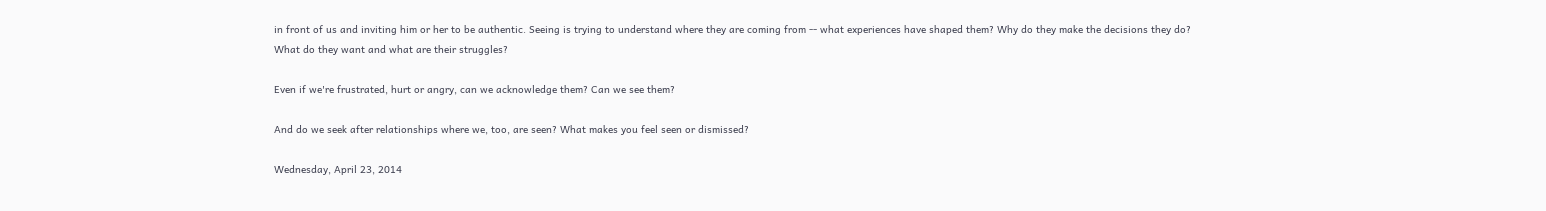in front of us and inviting him or her to be authentic. Seeing is trying to understand where they are coming from -- what experiences have shaped them? Why do they make the decisions they do? What do they want and what are their struggles?

Even if we're frustrated, hurt or angry, can we acknowledge them? Can we see them?

And do we seek after relationships where we, too, are seen? What makes you feel seen or dismissed?

Wednesday, April 23, 2014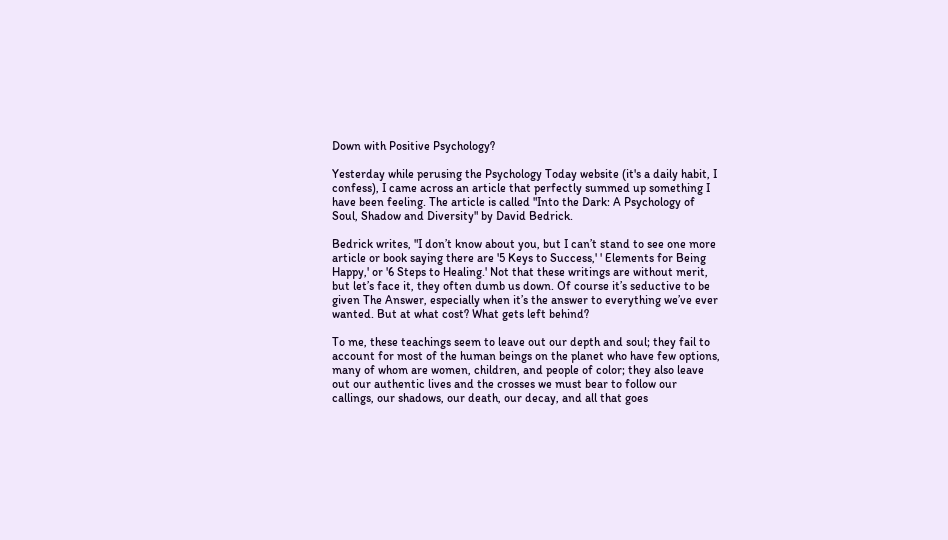Down with Positive Psychology?

Yesterday while perusing the Psychology Today website (it's a daily habit, I confess), I came across an article that perfectly summed up something I have been feeling. The article is called "Into the Dark: A Psychology of Soul, Shadow and Diversity" by David Bedrick.

Bedrick writes, "I don’t know about you, but I can’t stand to see one more article or book saying there are '5 Keys to Success,' ' Elements for Being Happy,' or '6 Steps to Healing.' Not that these writings are without merit, but let’s face it, they often dumb us down. Of course it’s seductive to be given The Answer, especially when it’s the answer to everything we’ve ever wanted. But at what cost? What gets left behind?

To me, these teachings seem to leave out our depth and soul; they fail to account for most of the human beings on the planet who have few options, many of whom are women, children, and people of color; they also leave out our authentic lives and the crosses we must bear to follow our callings, our shadows, our death, our decay, and all that goes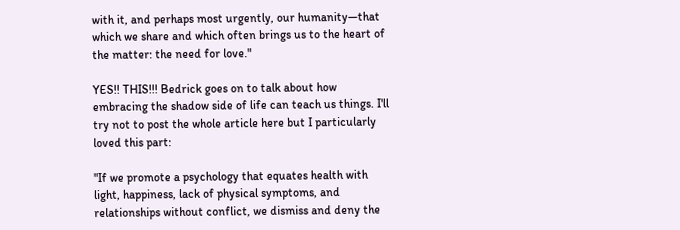with it, and perhaps most urgently, our humanity—that which we share and which often brings us to the heart of the matter: the need for love."

YES!! THIS!!! Bedrick goes on to talk about how embracing the shadow side of life can teach us things. I'll try not to post the whole article here but I particularly loved this part:

"If we promote a psychology that equates health with light, happiness, lack of physical symptoms, and relationships without conflict, we dismiss and deny the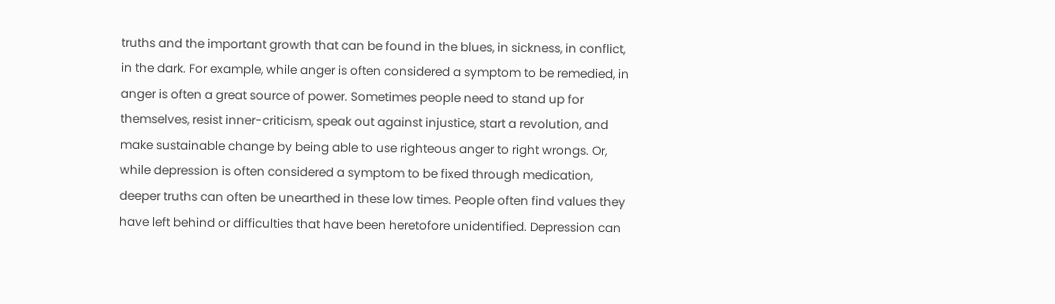truths and the important growth that can be found in the blues, in sickness, in conflict, in the dark. For example, while anger is often considered a symptom to be remedied, in anger is often a great source of power. Sometimes people need to stand up for themselves, resist inner-criticism, speak out against injustice, start a revolution, and make sustainable change by being able to use righteous anger to right wrongs. Or, while depression is often considered a symptom to be fixed through medication, deeper truths can often be unearthed in these low times. People often find values they have left behind or difficulties that have been heretofore unidentified. Depression can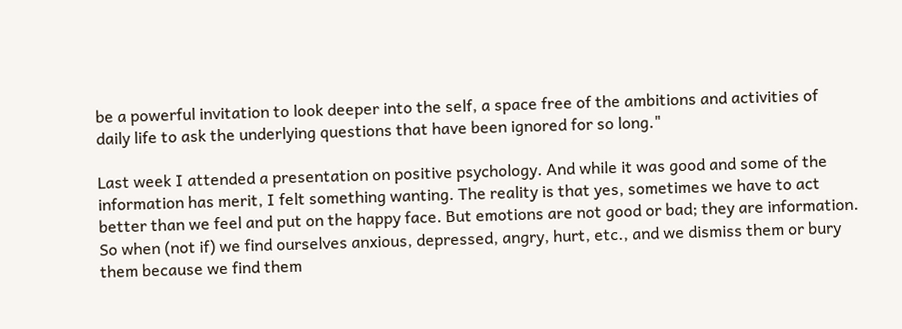be a powerful invitation to look deeper into the self, a space free of the ambitions and activities of daily life to ask the underlying questions that have been ignored for so long."

Last week I attended a presentation on positive psychology. And while it was good and some of the information has merit, I felt something wanting. The reality is that yes, sometimes we have to act better than we feel and put on the happy face. But emotions are not good or bad; they are information. So when (not if) we find ourselves anxious, depressed, angry, hurt, etc., and we dismiss them or bury them because we find them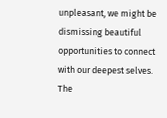unpleasant, we might be dismissing beautiful opportunities to connect with our deepest selves. The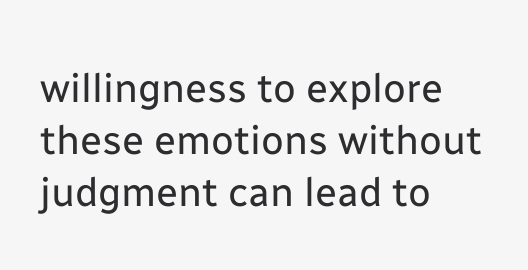willingness to explore these emotions without judgment can lead to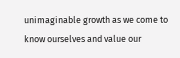unimaginable growth as we come to know ourselves and value our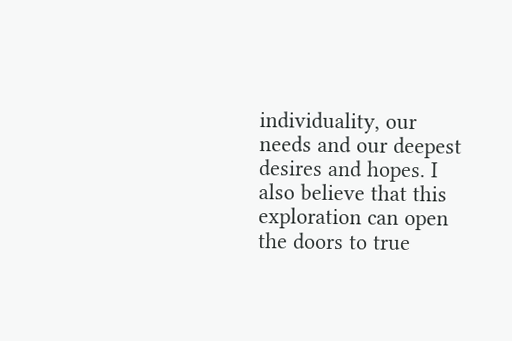individuality, our needs and our deepest desires and hopes. I also believe that this exploration can open the doors to true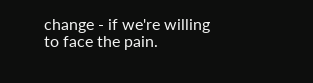change - if we're willing to face the pain.